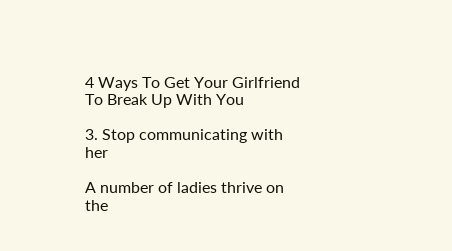4 Ways To Get Your Girlfriend To Break Up With You

3. Stop communicating with her

A number of ladies thrive on the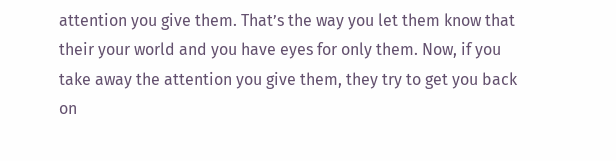attention you give them. That’s the way you let them know that their your world and you have eyes for only them. Now, if you take away the attention you give them, they try to get you back on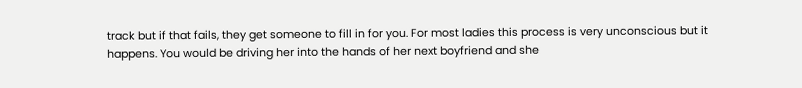track but if that fails, they get someone to fill in for you. For most ladies this process is very unconscious but it happens. You would be driving her into the hands of her next boyfriend and she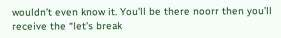wouldn’t even know it. You’ll be there noorr then you’ll receive the “let’s break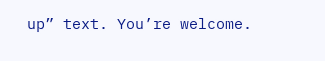up” text. You’re welcome.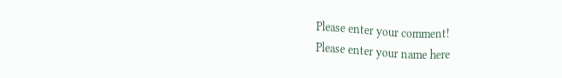Please enter your comment!
Please enter your name here